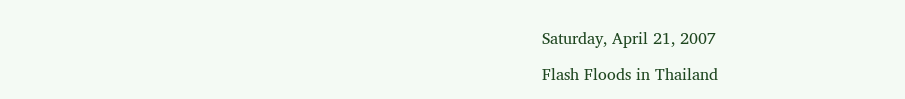Saturday, April 21, 2007

Flash Floods in Thailand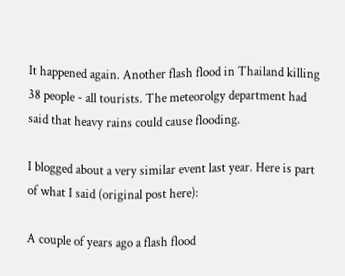It happened again. Another flash flood in Thailand killing 38 people - all tourists. The meteorolgy department had said that heavy rains could cause flooding.

I blogged about a very similar event last year. Here is part of what I said (original post here):

A couple of years ago a flash flood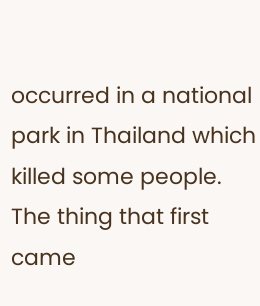occurred in a national park in Thailand which killed some people. The thing that first came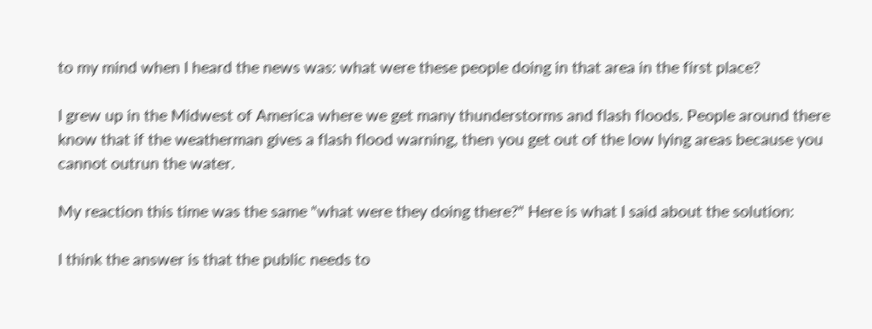to my mind when I heard the news was: what were these people doing in that area in the first place?

I grew up in the Midwest of America where we get many thunderstorms and flash floods. People around there know that if the weatherman gives a flash flood warning, then you get out of the low lying areas because you cannot outrun the water.

My reaction this time was the same "what were they doing there?" Here is what I said about the solution:

I think the answer is that the public needs to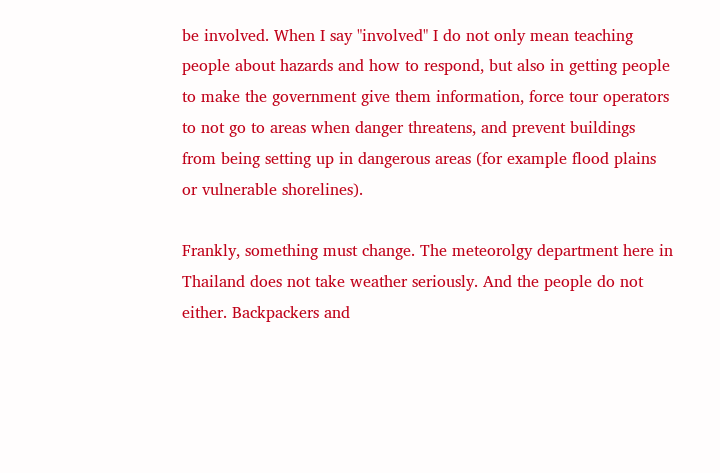be involved. When I say "involved" I do not only mean teaching people about hazards and how to respond, but also in getting people to make the government give them information, force tour operators to not go to areas when danger threatens, and prevent buildings from being setting up in dangerous areas (for example flood plains or vulnerable shorelines).

Frankly, something must change. The meteorolgy department here in Thailand does not take weather seriously. And the people do not either. Backpackers and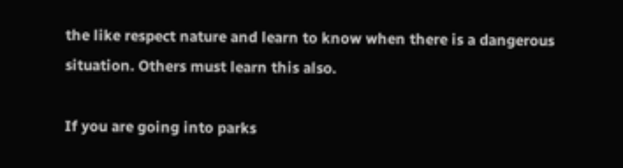the like respect nature and learn to know when there is a dangerous situation. Others must learn this also.

If you are going into parks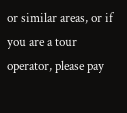or similar areas, or if you are a tour operator, please pay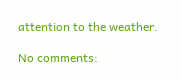attention to the weather.

No comments: